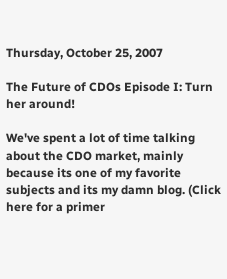Thursday, October 25, 2007

The Future of CDOs Episode I: Turn her around!

We've spent a lot of time talking about the CDO market, mainly because its one of my favorite subjects and its my damn blog. (Click here for a primer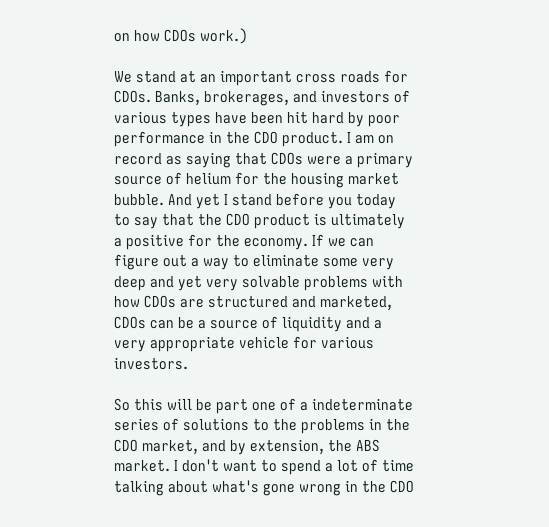on how CDOs work.)

We stand at an important cross roads for CDOs. Banks, brokerages, and investors of various types have been hit hard by poor performance in the CDO product. I am on record as saying that CDOs were a primary source of helium for the housing market bubble. And yet I stand before you today to say that the CDO product is ultimately a positive for the economy. If we can figure out a way to eliminate some very deep and yet very solvable problems with how CDOs are structured and marketed, CDOs can be a source of liquidity and a very appropriate vehicle for various investors.

So this will be part one of a indeterminate series of solutions to the problems in the CDO market, and by extension, the ABS market. I don't want to spend a lot of time talking about what's gone wrong in the CDO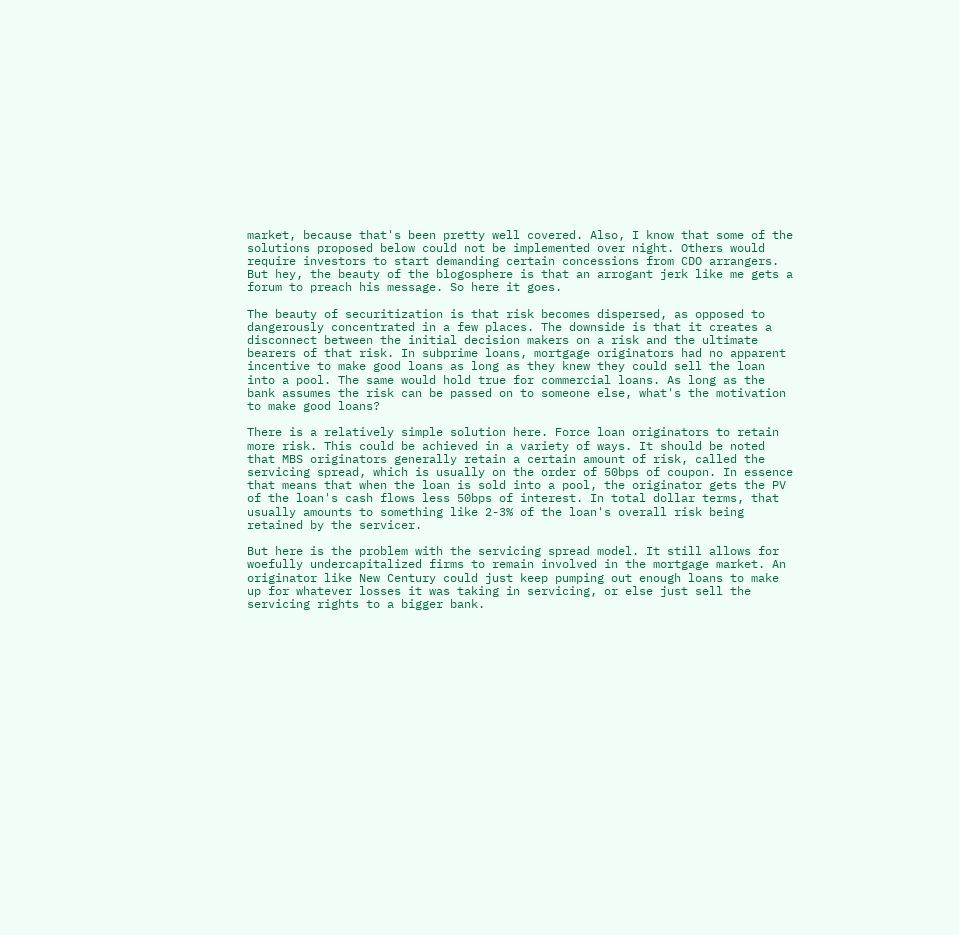market, because that's been pretty well covered. Also, I know that some of the solutions proposed below could not be implemented over night. Others would require investors to start demanding certain concessions from CDO arrangers. But hey, the beauty of the blogosphere is that an arrogant jerk like me gets a forum to preach his message. So here it goes.

The beauty of securitization is that risk becomes dispersed, as opposed to dangerously concentrated in a few places. The downside is that it creates a disconnect between the initial decision makers on a risk and the ultimate bearers of that risk. In subprime loans, mortgage originators had no apparent incentive to make good loans as long as they knew they could sell the loan into a pool. The same would hold true for commercial loans. As long as the bank assumes the risk can be passed on to someone else, what's the motivation to make good loans?

There is a relatively simple solution here. Force loan originators to retain more risk. This could be achieved in a variety of ways. It should be noted that MBS originators generally retain a certain amount of risk, called the servicing spread, which is usually on the order of 50bps of coupon. In essence that means that when the loan is sold into a pool, the originator gets the PV of the loan's cash flows less 50bps of interest. In total dollar terms, that usually amounts to something like 2-3% of the loan's overall risk being retained by the servicer.

But here is the problem with the servicing spread model. It still allows for woefully undercapitalized firms to remain involved in the mortgage market. An originator like New Century could just keep pumping out enough loans to make up for whatever losses it was taking in servicing, or else just sell the servicing rights to a bigger bank.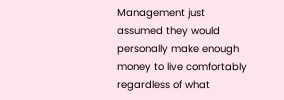Management just assumed they would personally make enough money to live comfortably regardless of what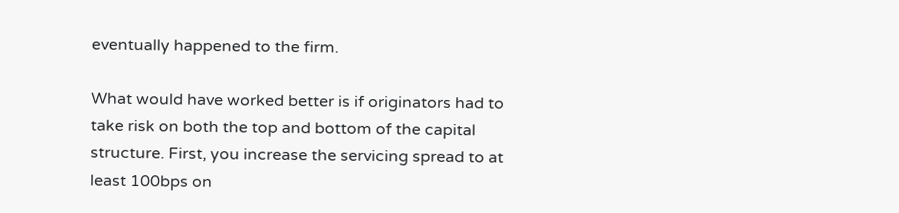eventually happened to the firm.

What would have worked better is if originators had to take risk on both the top and bottom of the capital structure. First, you increase the servicing spread to at least 100bps on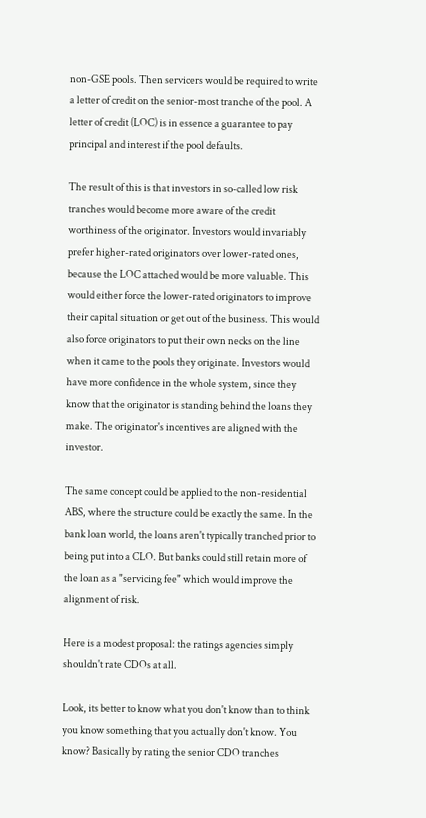non-GSE pools. Then servicers would be required to write a letter of credit on the senior-most tranche of the pool. A letter of credit (LOC) is in essence a guarantee to pay principal and interest if the pool defaults.

The result of this is that investors in so-called low risk tranches would become more aware of the credit worthiness of the originator. Investors would invariably prefer higher-rated originators over lower-rated ones, because the LOC attached would be more valuable. This would either force the lower-rated originators to improve their capital situation or get out of the business. This would also force originators to put their own necks on the line when it came to the pools they originate. Investors would have more confidence in the whole system, since they know that the originator is standing behind the loans they make. The originator's incentives are aligned with the investor.

The same concept could be applied to the non-residential ABS, where the structure could be exactly the same. In the bank loan world, the loans aren't typically tranched prior to being put into a CLO. But banks could still retain more of the loan as a "servicing fee" which would improve the alignment of risk.

Here is a modest proposal: the ratings agencies simply shouldn't rate CDOs at all.

Look, its better to know what you don't know than to think you know something that you actually don't know. You know? Basically by rating the senior CDO tranches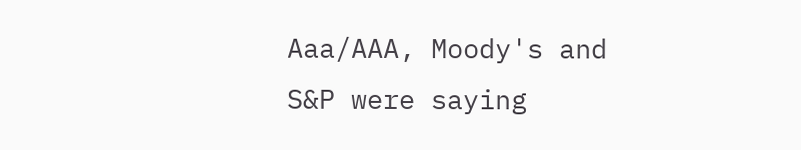Aaa/AAA, Moody's and S&P were saying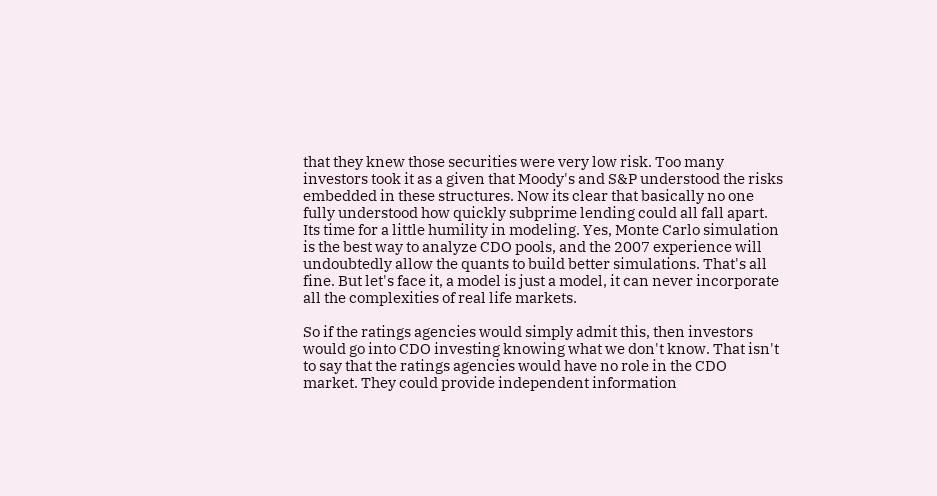that they knew those securities were very low risk. Too many investors took it as a given that Moody's and S&P understood the risks embedded in these structures. Now its clear that basically no one fully understood how quickly subprime lending could all fall apart. Its time for a little humility in modeling. Yes, Monte Carlo simulation is the best way to analyze CDO pools, and the 2007 experience will undoubtedly allow the quants to build better simulations. That's all fine. But let's face it, a model is just a model, it can never incorporate all the complexities of real life markets.

So if the ratings agencies would simply admit this, then investors would go into CDO investing knowing what we don't know. That isn't to say that the ratings agencies would have no role in the CDO market. They could provide independent information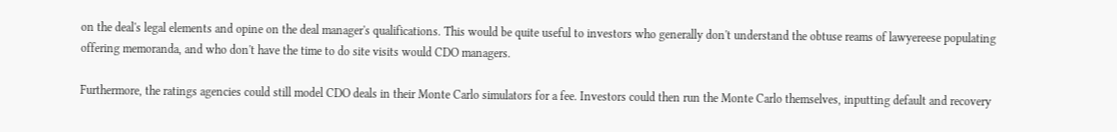on the deal's legal elements and opine on the deal manager's qualifications. This would be quite useful to investors who generally don't understand the obtuse reams of lawyereese populating offering memoranda, and who don't have the time to do site visits would CDO managers.

Furthermore, the ratings agencies could still model CDO deals in their Monte Carlo simulators for a fee. Investors could then run the Monte Carlo themselves, inputting default and recovery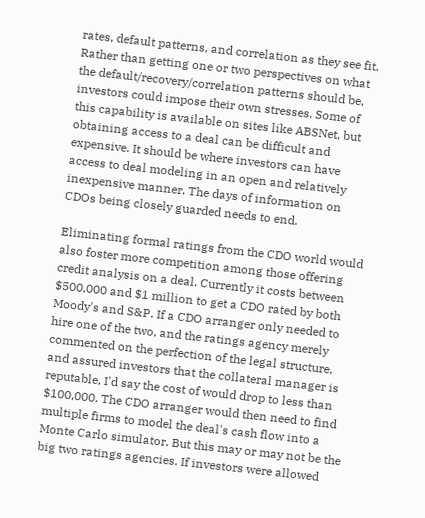rates, default patterns, and correlation as they see fit. Rather than getting one or two perspectives on what the default/recovery/correlation patterns should be, investors could impose their own stresses. Some of this capability is available on sites like ABSNet, but obtaining access to a deal can be difficult and expensive. It should be where investors can have access to deal modeling in an open and relatively inexpensive manner. The days of information on CDOs being closely guarded needs to end.

Eliminating formal ratings from the CDO world would also foster more competition among those offering credit analysis on a deal. Currently it costs between $500,000 and $1 million to get a CDO rated by both Moody's and S&P. If a CDO arranger only needed to hire one of the two, and the ratings agency merely commented on the perfection of the legal structure, and assured investors that the collateral manager is reputable, I'd say the cost of would drop to less than $100,000. The CDO arranger would then need to find multiple firms to model the deal's cash flow into a Monte Carlo simulator. But this may or may not be the big two ratings agencies. If investors were allowed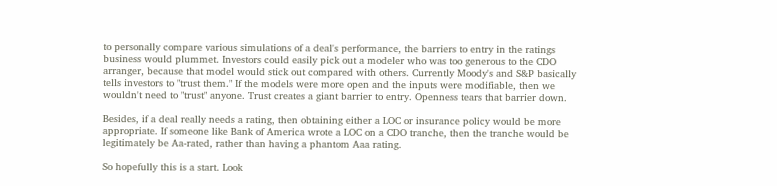to personally compare various simulations of a deal's performance, the barriers to entry in the ratings business would plummet. Investors could easily pick out a modeler who was too generous to the CDO arranger, because that model would stick out compared with others. Currently Moody's and S&P basically tells investors to "trust them." If the models were more open and the inputs were modifiable, then we wouldn't need to "trust" anyone. Trust creates a giant barrier to entry. Openness tears that barrier down.

Besides, if a deal really needs a rating, then obtaining either a LOC or insurance policy would be more appropriate. If someone like Bank of America wrote a LOC on a CDO tranche, then the tranche would be legitimately be Aa-rated, rather than having a phantom Aaa rating.

So hopefully this is a start. Look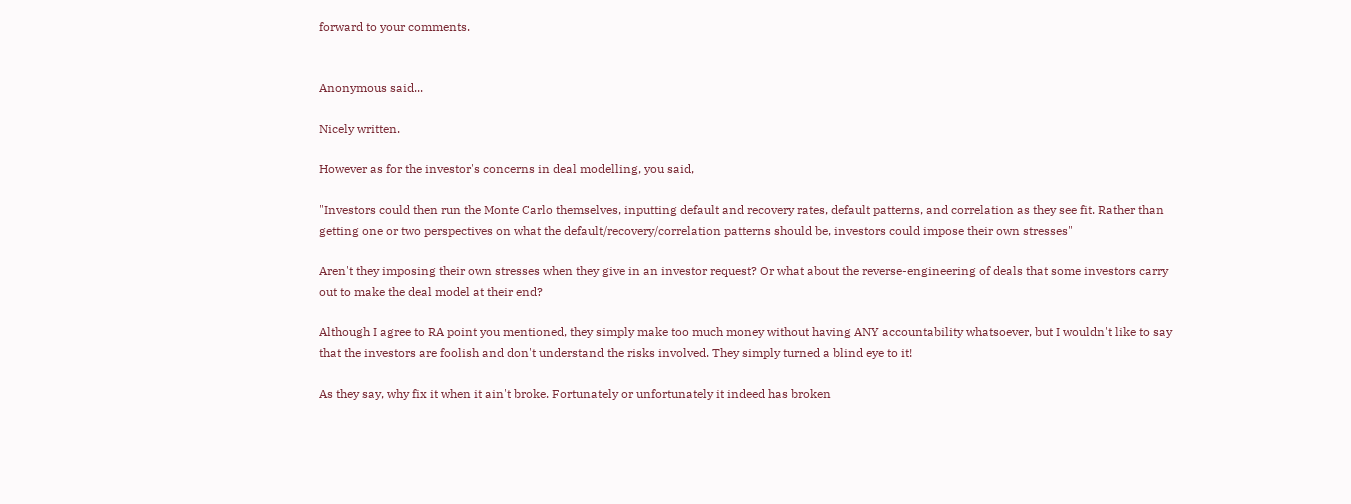forward to your comments.


Anonymous said...

Nicely written.

However as for the investor's concerns in deal modelling, you said,

"Investors could then run the Monte Carlo themselves, inputting default and recovery rates, default patterns, and correlation as they see fit. Rather than getting one or two perspectives on what the default/recovery/correlation patterns should be, investors could impose their own stresses"

Aren't they imposing their own stresses when they give in an investor request? Or what about the reverse-engineering of deals that some investors carry out to make the deal model at their end?

Although I agree to RA point you mentioned, they simply make too much money without having ANY accountability whatsoever, but I wouldn't like to say that the investors are foolish and don't understand the risks involved. They simply turned a blind eye to it!

As they say, why fix it when it ain't broke. Fortunately or unfortunately it indeed has broken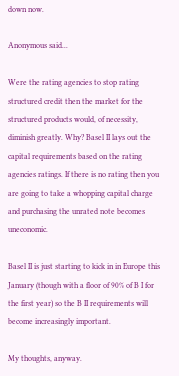down now.

Anonymous said...

Were the rating agencies to stop rating structured credit then the market for the structured products would, of necessity, diminish greatly. Why? Basel II lays out the capital requirements based on the rating agencies ratings. If there is no rating then you are going to take a whopping capital charge and purchasing the unrated note becomes uneconomic.

Basel II is just starting to kick in in Europe this January (though with a floor of 90% of B I for the first year) so the B II requirements will become increasingly important.

My thoughts, anyway.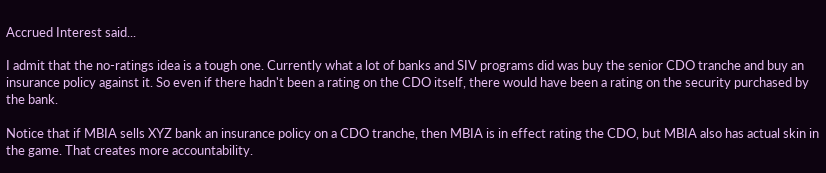Accrued Interest said...

I admit that the no-ratings idea is a tough one. Currently what a lot of banks and SIV programs did was buy the senior CDO tranche and buy an insurance policy against it. So even if there hadn't been a rating on the CDO itself, there would have been a rating on the security purchased by the bank.

Notice that if MBIA sells XYZ bank an insurance policy on a CDO tranche, then MBIA is in effect rating the CDO, but MBIA also has actual skin in the game. That creates more accountability.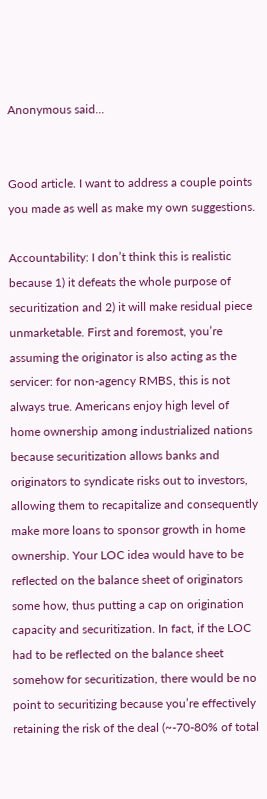Anonymous said...


Good article. I want to address a couple points you made as well as make my own suggestions.

Accountability: I don’t think this is realistic because 1) it defeats the whole purpose of securitization and 2) it will make residual piece unmarketable. First and foremost, you’re assuming the originator is also acting as the servicer: for non-agency RMBS, this is not always true. Americans enjoy high level of home ownership among industrialized nations because securitization allows banks and originators to syndicate risks out to investors, allowing them to recapitalize and consequently make more loans to sponsor growth in home ownership. Your LOC idea would have to be reflected on the balance sheet of originators some how, thus putting a cap on origination capacity and securitization. In fact, if the LOC had to be reflected on the balance sheet somehow for securitization, there would be no point to securitizing because you’re effectively retaining the risk of the deal (~-70-80% of total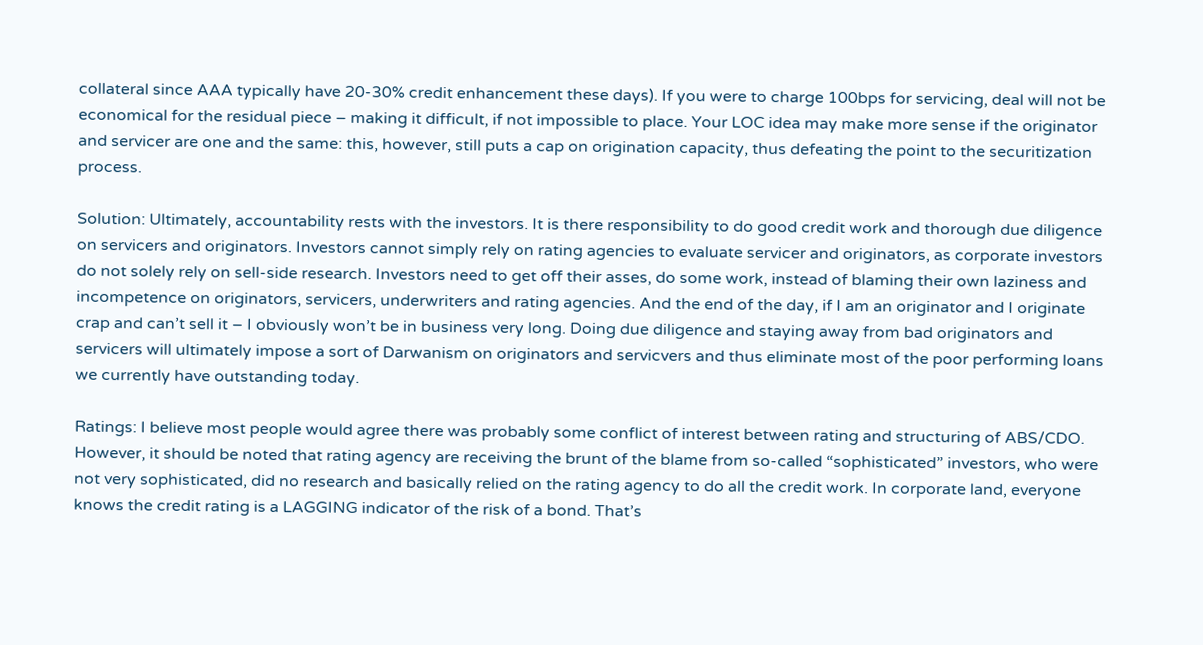collateral since AAA typically have 20-30% credit enhancement these days). If you were to charge 100bps for servicing, deal will not be economical for the residual piece – making it difficult, if not impossible to place. Your LOC idea may make more sense if the originator and servicer are one and the same: this, however, still puts a cap on origination capacity, thus defeating the point to the securitization process.

Solution: Ultimately, accountability rests with the investors. It is there responsibility to do good credit work and thorough due diligence on servicers and originators. Investors cannot simply rely on rating agencies to evaluate servicer and originators, as corporate investors do not solely rely on sell-side research. Investors need to get off their asses, do some work, instead of blaming their own laziness and incompetence on originators, servicers, underwriters and rating agencies. And the end of the day, if I am an originator and I originate crap and can’t sell it – I obviously won’t be in business very long. Doing due diligence and staying away from bad originators and servicers will ultimately impose a sort of Darwanism on originators and servicvers and thus eliminate most of the poor performing loans we currently have outstanding today.

Ratings: I believe most people would agree there was probably some conflict of interest between rating and structuring of ABS/CDO. However, it should be noted that rating agency are receiving the brunt of the blame from so-called “sophisticated” investors, who were not very sophisticated, did no research and basically relied on the rating agency to do all the credit work. In corporate land, everyone knows the credit rating is a LAGGING indicator of the risk of a bond. That’s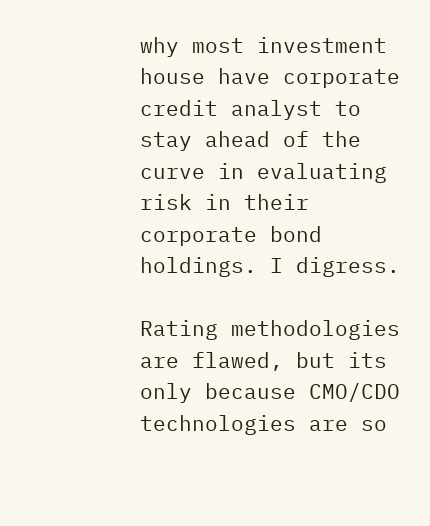why most investment house have corporate credit analyst to stay ahead of the curve in evaluating risk in their corporate bond holdings. I digress.

Rating methodologies are flawed, but its only because CMO/CDO technologies are so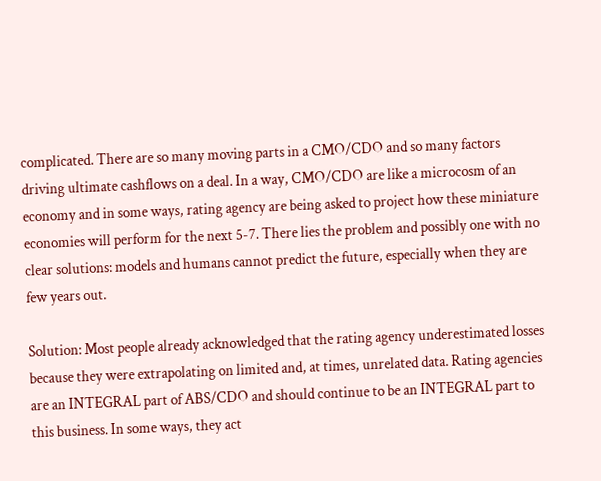complicated. There are so many moving parts in a CMO/CDO and so many factors driving ultimate cashflows on a deal. In a way, CMO/CDO are like a microcosm of an economy and in some ways, rating agency are being asked to project how these miniature economies will perform for the next 5-7. There lies the problem and possibly one with no clear solutions: models and humans cannot predict the future, especially when they are few years out.

Solution: Most people already acknowledged that the rating agency underestimated losses because they were extrapolating on limited and, at times, unrelated data. Rating agencies are an INTEGRAL part of ABS/CDO and should continue to be an INTEGRAL part to this business. In some ways, they act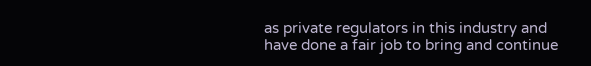as private regulators in this industry and have done a fair job to bring and continue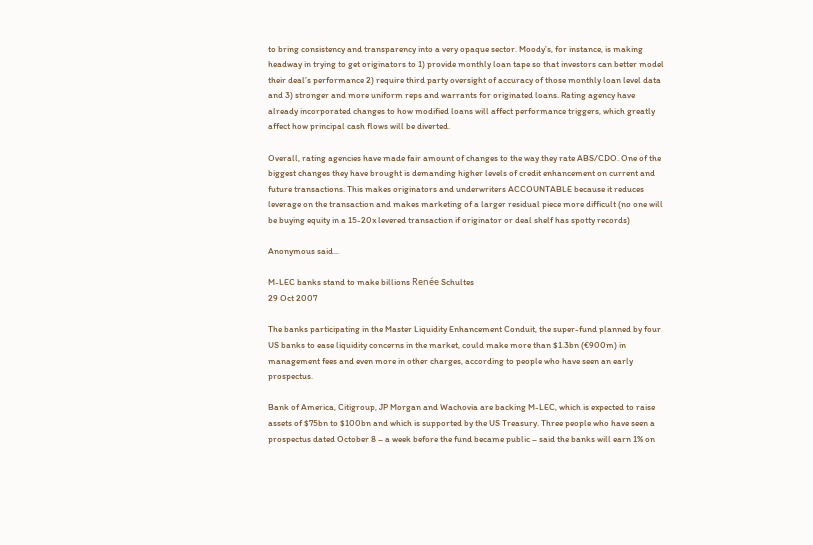to bring consistency and transparency into a very opaque sector. Moody’s, for instance, is making headway in trying to get originators to 1) provide monthly loan tape so that investors can better model their deal’s performance 2) require third party oversight of accuracy of those monthly loan level data and 3) stronger and more uniform reps and warrants for originated loans. Rating agency have already incorporated changes to how modified loans will affect performance triggers, which greatly affect how principal cash flows will be diverted.

Overall, rating agencies have made fair amount of changes to the way they rate ABS/CDO. One of the biggest changes they have brought is demanding higher levels of credit enhancement on current and future transactions. This makes originators and underwriters ACCOUNTABLE because it reduces leverage on the transaction and makes marketing of a larger residual piece more difficult (no one will be buying equity in a 15-20x levered transaction if originator or deal shelf has spotty records)

Anonymous said...

M-LEC banks stand to make billions Renée Schultes
29 Oct 2007

The banks participating in the Master Liquidity Enhancement Conduit, the super-fund planned by four US banks to ease liquidity concerns in the market, could make more than $1.3bn (€900m) in management fees and even more in other charges, according to people who have seen an early prospectus.

Bank of America, Citigroup, JP Morgan and Wachovia are backing M-LEC, which is expected to raise assets of $75bn to $100bn and which is supported by the US Treasury. Three people who have seen a prospectus dated October 8 – a week before the fund became public – said the banks will earn 1% on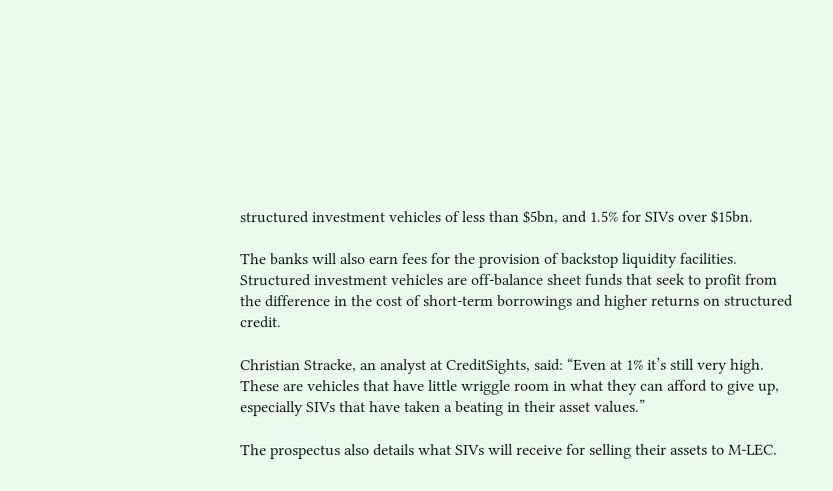structured investment vehicles of less than $5bn, and 1.5% for SIVs over $15bn.

The banks will also earn fees for the provision of backstop liquidity facilities. Structured investment vehicles are off-balance sheet funds that seek to profit from the difference in the cost of short-term borrowings and higher returns on structured credit.

Christian Stracke, an analyst at CreditSights, said: “Even at 1% it’s still very high. These are vehicles that have little wriggle room in what they can afford to give up, especially SIVs that have taken a beating in their asset values.”

The prospectus also details what SIVs will receive for selling their assets to M-LEC.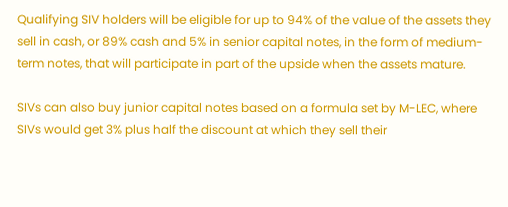Qualifying SIV holders will be eligible for up to 94% of the value of the assets they sell in cash, or 89% cash and 5% in senior capital notes, in the form of medium- term notes, that will participate in part of the upside when the assets mature.

SIVs can also buy junior capital notes based on a formula set by M-LEC, where SIVs would get 3% plus half the discount at which they sell their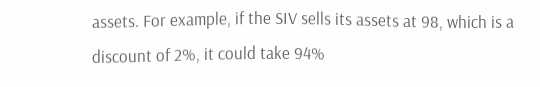assets. For example, if the SIV sells its assets at 98, which is a discount of 2%, it could take 94%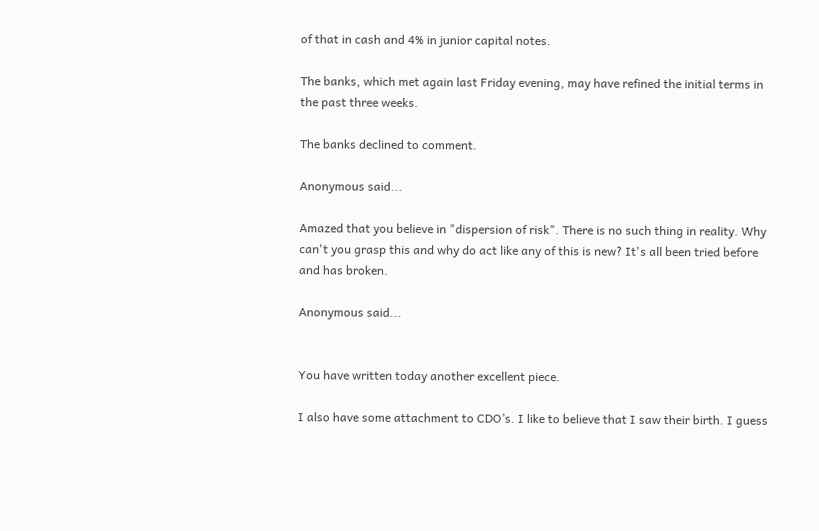of that in cash and 4% in junior capital notes.

The banks, which met again last Friday evening, may have refined the initial terms in the past three weeks.

The banks declined to comment.

Anonymous said...

Amazed that you believe in "dispersion of risk". There is no such thing in reality. Why can't you grasp this and why do act like any of this is new? It's all been tried before and has broken.

Anonymous said...


You have written today another excellent piece.

I also have some attachment to CDO’s. I like to believe that I saw their birth. I guess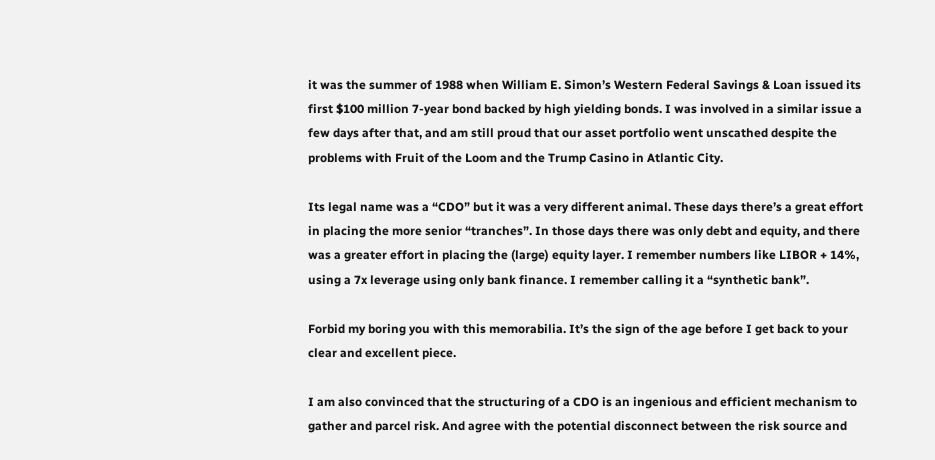it was the summer of 1988 when William E. Simon’s Western Federal Savings & Loan issued its first $100 million 7-year bond backed by high yielding bonds. I was involved in a similar issue a few days after that, and am still proud that our asset portfolio went unscathed despite the problems with Fruit of the Loom and the Trump Casino in Atlantic City.

Its legal name was a “CDO” but it was a very different animal. These days there’s a great effort in placing the more senior “tranches”. In those days there was only debt and equity, and there was a greater effort in placing the (large) equity layer. I remember numbers like LIBOR + 14%, using a 7x leverage using only bank finance. I remember calling it a “synthetic bank”.

Forbid my boring you with this memorabilia. It’s the sign of the age before I get back to your clear and excellent piece.

I am also convinced that the structuring of a CDO is an ingenious and efficient mechanism to gather and parcel risk. And agree with the potential disconnect between the risk source and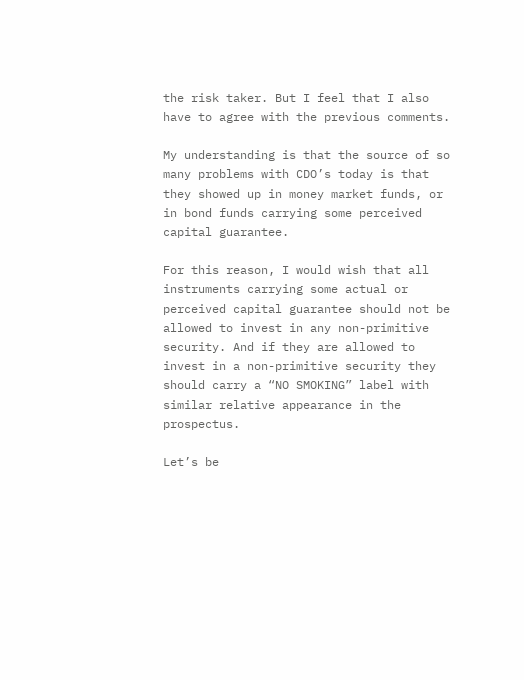the risk taker. But I feel that I also have to agree with the previous comments.

My understanding is that the source of so many problems with CDO’s today is that they showed up in money market funds, or in bond funds carrying some perceived capital guarantee.

For this reason, I would wish that all instruments carrying some actual or perceived capital guarantee should not be allowed to invest in any non-primitive security. And if they are allowed to invest in a non-primitive security they should carry a “NO SMOKING” label with similar relative appearance in the prospectus.

Let’s be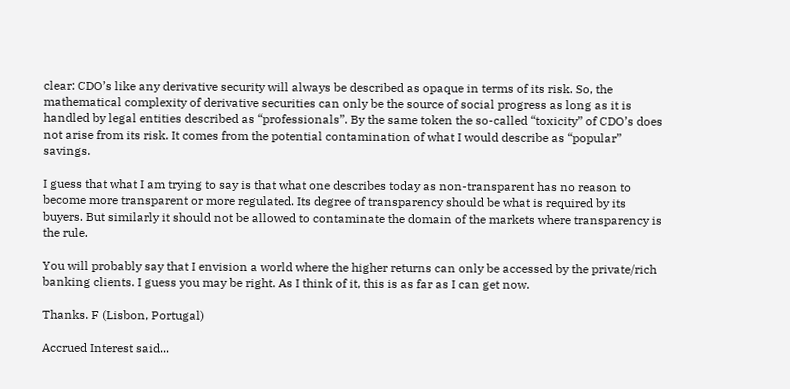clear: CDO’s like any derivative security will always be described as opaque in terms of its risk. So, the mathematical complexity of derivative securities can only be the source of social progress as long as it is handled by legal entities described as “professionals”. By the same token the so-called “toxicity” of CDO’s does not arise from its risk. It comes from the potential contamination of what I would describe as “popular” savings.

I guess that what I am trying to say is that what one describes today as non-transparent has no reason to become more transparent or more regulated. Its degree of transparency should be what is required by its buyers. But similarly it should not be allowed to contaminate the domain of the markets where transparency is the rule.

You will probably say that I envision a world where the higher returns can only be accessed by the private/rich banking clients. I guess you may be right. As I think of it, this is as far as I can get now.

Thanks. F (Lisbon, Portugal)

Accrued Interest said...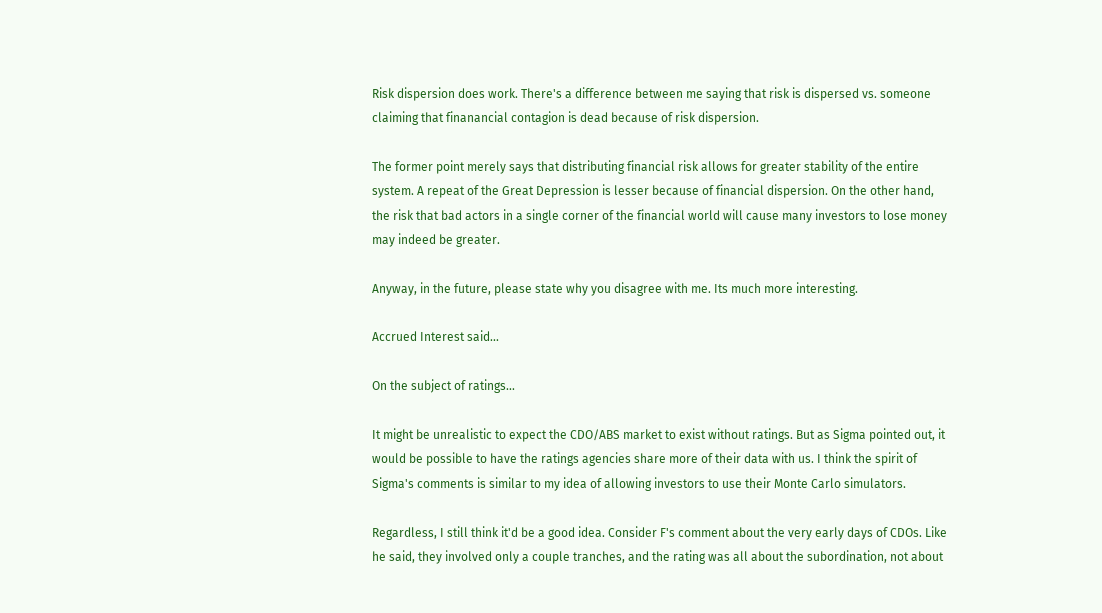Risk dispersion does work. There's a difference between me saying that risk is dispersed vs. someone claiming that finanancial contagion is dead because of risk dispersion.

The former point merely says that distributing financial risk allows for greater stability of the entire system. A repeat of the Great Depression is lesser because of financial dispersion. On the other hand, the risk that bad actors in a single corner of the financial world will cause many investors to lose money may indeed be greater.

Anyway, in the future, please state why you disagree with me. Its much more interesting.

Accrued Interest said...

On the subject of ratings...

It might be unrealistic to expect the CDO/ABS market to exist without ratings. But as Sigma pointed out, it would be possible to have the ratings agencies share more of their data with us. I think the spirit of Sigma's comments is similar to my idea of allowing investors to use their Monte Carlo simulators.

Regardless, I still think it'd be a good idea. Consider F's comment about the very early days of CDOs. Like he said, they involved only a couple tranches, and the rating was all about the subordination, not about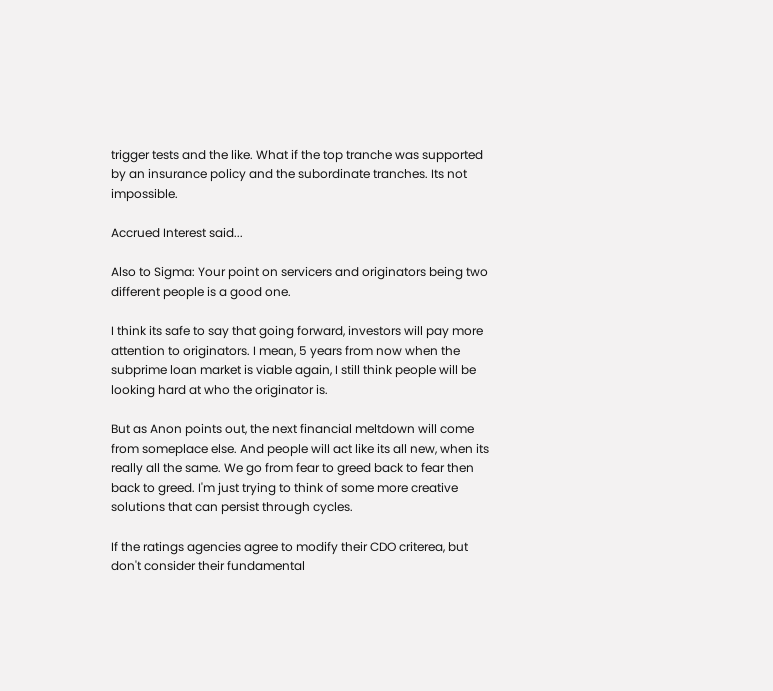trigger tests and the like. What if the top tranche was supported by an insurance policy and the subordinate tranches. Its not impossible.

Accrued Interest said...

Also to Sigma: Your point on servicers and originators being two different people is a good one.

I think its safe to say that going forward, investors will pay more attention to originators. I mean, 5 years from now when the subprime loan market is viable again, I still think people will be looking hard at who the originator is.

But as Anon points out, the next financial meltdown will come from someplace else. And people will act like its all new, when its really all the same. We go from fear to greed back to fear then back to greed. I'm just trying to think of some more creative solutions that can persist through cycles.

If the ratings agencies agree to modify their CDO criterea, but don't consider their fundamental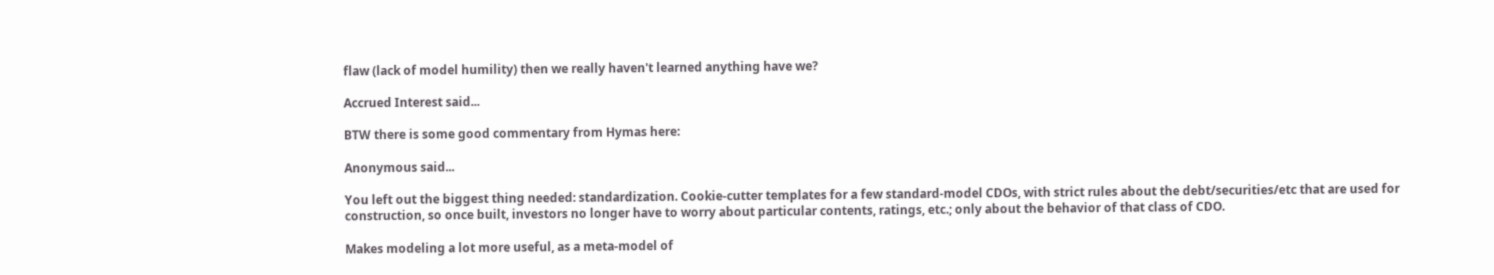flaw (lack of model humility) then we really haven't learned anything have we?

Accrued Interest said...

BTW there is some good commentary from Hymas here:

Anonymous said...

You left out the biggest thing needed: standardization. Cookie-cutter templates for a few standard-model CDOs, with strict rules about the debt/securities/etc that are used for construction, so once built, investors no longer have to worry about particular contents, ratings, etc.; only about the behavior of that class of CDO.

Makes modeling a lot more useful, as a meta-model of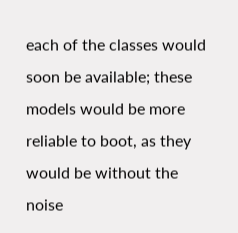each of the classes would soon be available; these models would be more reliable to boot, as they would be without the noise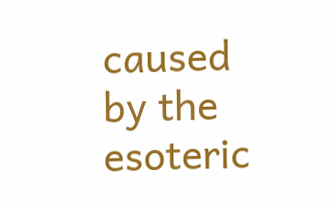caused by the esoteric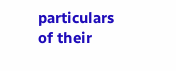particulars of their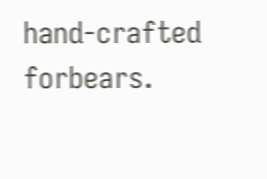hand-crafted forbears.